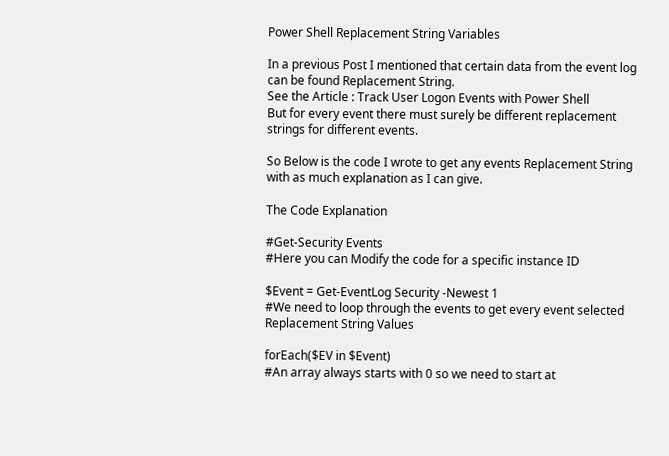Power Shell Replacement String Variables

In a previous Post I mentioned that certain data from the event log can be found Replacement String.
See the Article : Track User Logon Events with Power Shell
But for every event there must surely be different replacement strings for different events.

So Below is the code I wrote to get any events Replacement String with as much explanation as I can give.

The Code Explanation

#Get-Security Events
#Here you can Modify the code for a specific instance ID

$Event = Get-EventLog Security -Newest 1
#We need to loop through the events to get every event selected Replacement String Values

forEach($EV in $Event)
#An array always starts with 0 so we need to start at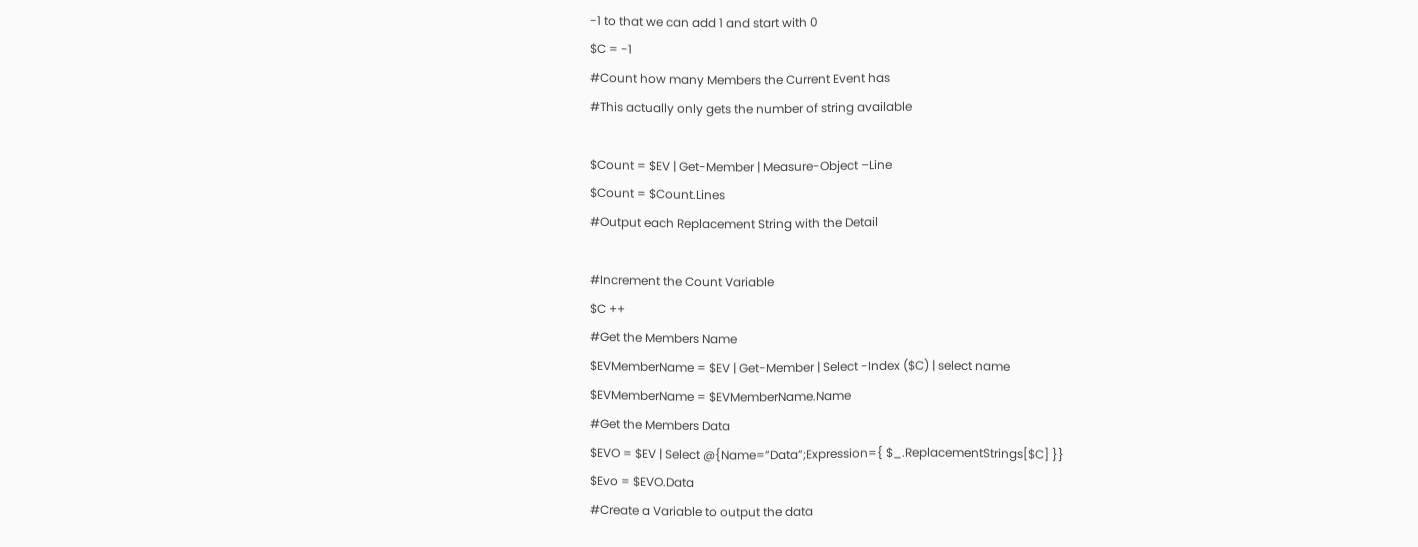-1 to that we can add 1 and start with 0
$C = -1
#Count how many Members the Current Event has
#This actually only gets the number of string available

$Count = $EV | Get-Member | Measure-Object –Line
$Count = $Count.Lines
#Output each Replacement String with the Detail

#Increment the Count Variable
$C ++
#Get the Members Name
$EVMemberName = $EV | Get-Member | Select -Index ($C) | select name
$EVMemberName = $EVMemberName.Name
#Get the Members Data
$EVO = $EV | Select @{Name=”Data”;Expression={ $_.ReplacementStrings[$C] }}
$Evo = $EVO.Data
#Create a Variable to output the data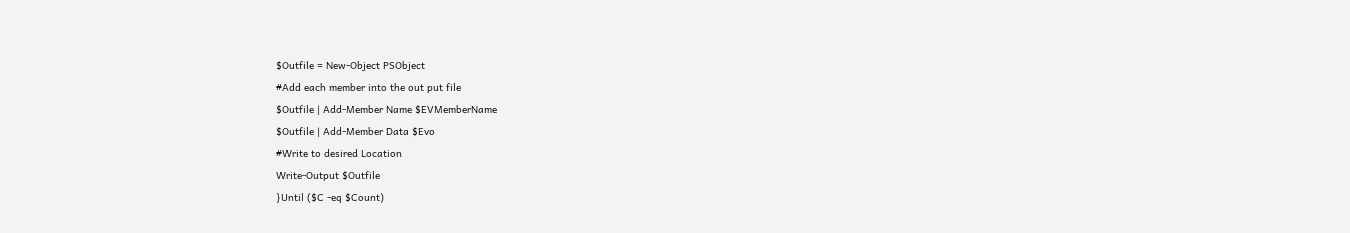$Outfile = New-Object PSObject
#Add each member into the out put file
$Outfile | Add-Member Name $EVMemberName
$Outfile | Add-Member Data $Evo
#Write to desired Location
Write-Output $Outfile
}Until ($C -eq $Count)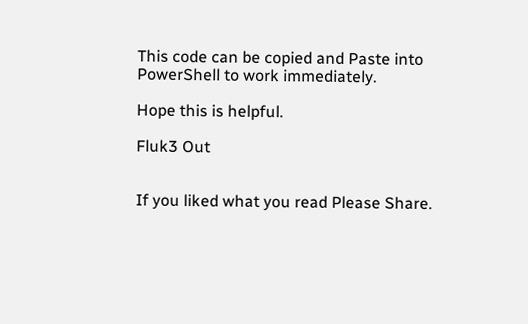This code can be copied and Paste into PowerShell to work immediately.

Hope this is helpful.

Fluk3 Out


If you liked what you read Please Share.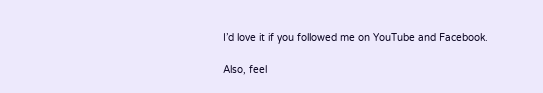I’d love it if you followed me on YouTube and Facebook.

Also, feel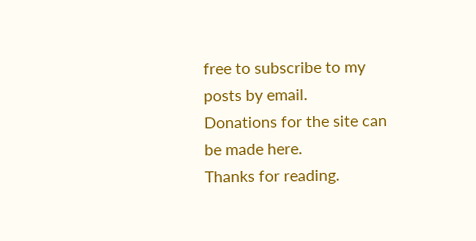free to subscribe to my posts by email.
Donations for the site can be made here.
Thanks for reading.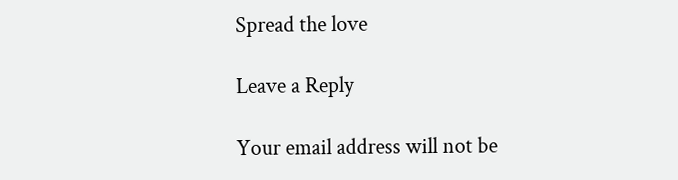Spread the love

Leave a Reply

Your email address will not be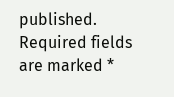published. Required fields are marked *